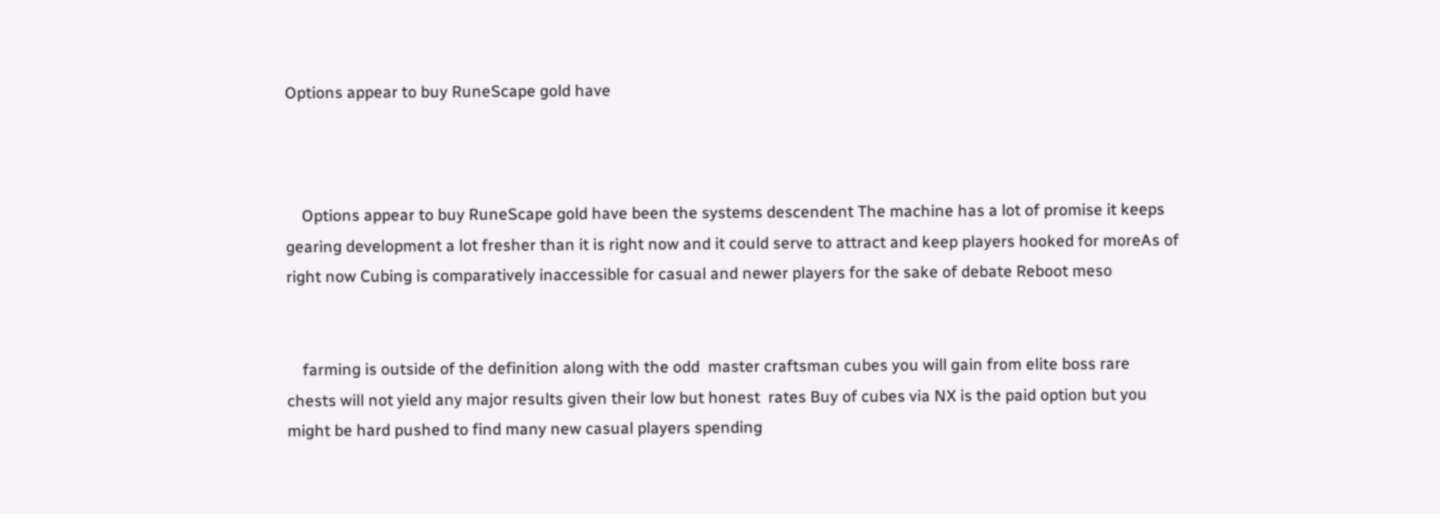Options appear to buy RuneScape gold have



    Options appear to buy RuneScape gold have been the systems descendent The machine has a lot of promise it keeps gearing development a lot fresher than it is right now and it could serve to attract and keep players hooked for moreAs of right now Cubing is comparatively inaccessible for casual and newer players for the sake of debate Reboot meso


    farming is outside of the definition along with the odd  master craftsman cubes you will gain from elite boss rare chests will not yield any major results given their low but honest  rates Buy of cubes via NX is the paid option but you might be hard pushed to find many new casual players spending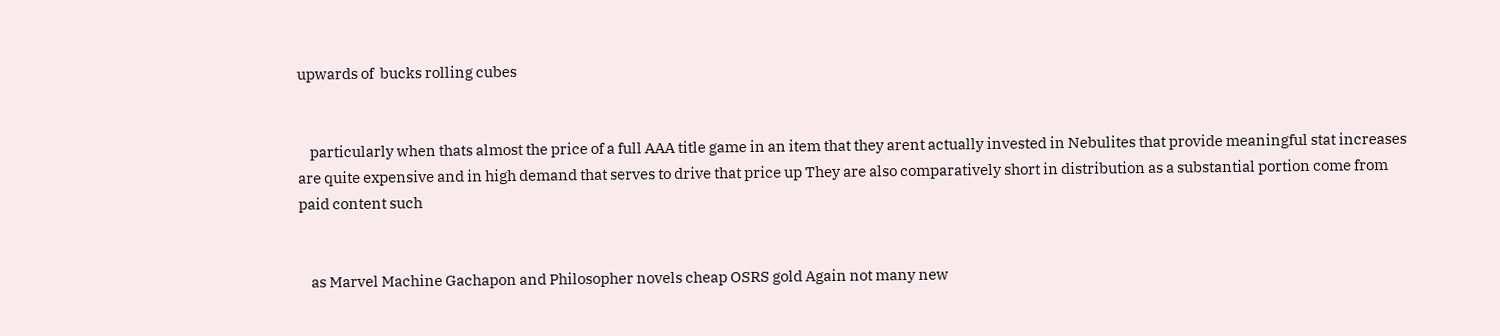upwards of  bucks rolling cubes


    particularly when thats almost the price of a full AAA title game in an item that they arent actually invested in Nebulites that provide meaningful stat increases are quite expensive and in high demand that serves to drive that price up They are also comparatively short in distribution as a substantial portion come from paid content such


    as Marvel Machine Gachapon and Philosopher novels cheap OSRS gold Again not many new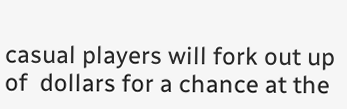casual players will fork out up of  dollars for a chance at the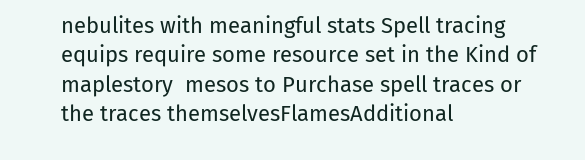nebulites with meaningful stats Spell tracing equips require some resource set in the Kind of maplestory  mesos to Purchase spell traces or the traces themselvesFlamesAdditional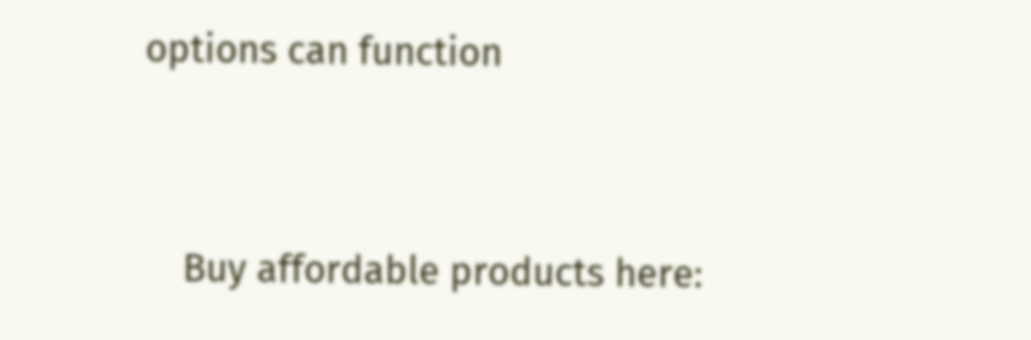options can function




    Buy affordable products here: